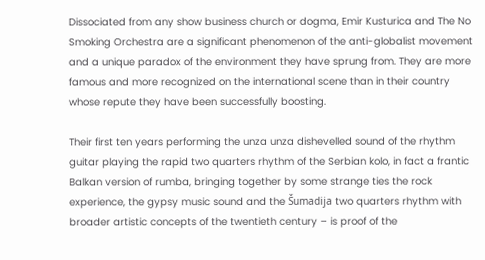Dissociated from any show business church or dogma, Emir Kusturica and The No Smoking Orchestra are a significant phenomenon of the anti-globalist movement and a unique paradox of the environment they have sprung from. They are more famous and more recognized on the international scene than in their country whose repute they have been successfully boosting.

Their first ten years performing the unza unza dishevelled sound of the rhythm guitar playing the rapid two quarters rhythm of the Serbian kolo, in fact a frantic Balkan version of rumba, bringing together by some strange ties the rock experience, the gypsy music sound and the Šumadija two quarters rhythm with broader artistic concepts of the twentieth century – is proof of the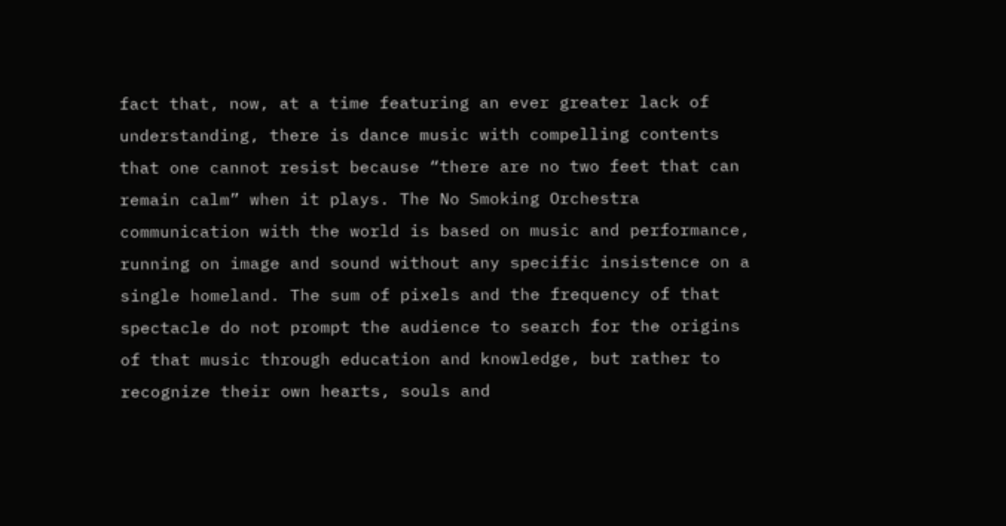fact that, now, at a time featuring an ever greater lack of understanding, there is dance music with compelling contents that one cannot resist because “there are no two feet that can remain calm” when it plays. The No Smoking Orchestra communication with the world is based on music and performance, running on image and sound without any specific insistence on a single homeland. The sum of pixels and the frequency of that spectacle do not prompt the audience to search for the origins of that music through education and knowledge, but rather to recognize their own hearts, souls and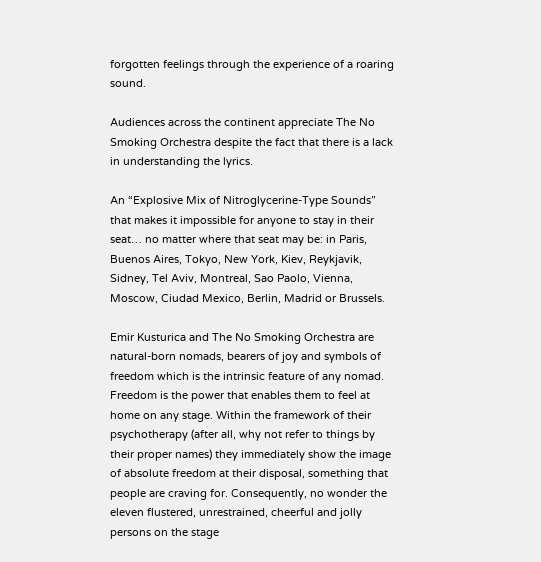forgotten feelings through the experience of a roaring sound.

Audiences across the continent appreciate The No Smoking Orchestra despite the fact that there is a lack in understanding the lyrics.

An “Explosive Mix of Nitroglycerine-Type Sounds” that makes it impossible for anyone to stay in their seat… no matter where that seat may be: in Paris, Buenos Aires, Tokyo, New York, Kiev, Reykjavik, Sidney, Tel Aviv, Montreal, Sao Paolo, Vienna, Moscow, Ciudad Mexico, Berlin, Madrid or Brussels.

Emir Kusturica and The No Smoking Orchestra are natural-born nomads, bearers of joy and symbols of freedom which is the intrinsic feature of any nomad. Freedom is the power that enables them to feel at home on any stage. Within the framework of their psychotherapy (after all, why not refer to things by their proper names) they immediately show the image of absolute freedom at their disposal, something that people are craving for. Consequently, no wonder the eleven flustered, unrestrained, cheerful and jolly persons on the stage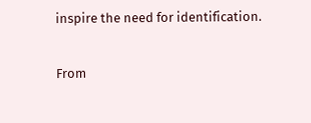inspire the need for identification.

From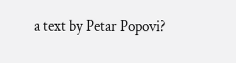a text by Petar Popovi?